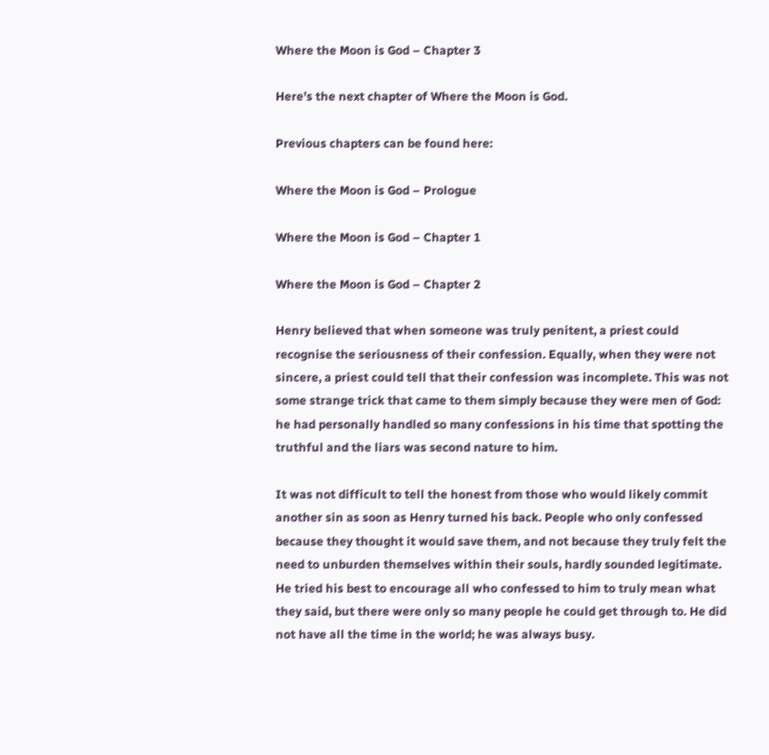Where the Moon is God – Chapter 3

Here’s the next chapter of Where the Moon is God.

Previous chapters can be found here:

Where the Moon is God – Prologue

Where the Moon is God – Chapter 1

Where the Moon is God – Chapter 2

Henry believed that when someone was truly penitent, a priest could recognise the seriousness of their confession. Equally, when they were not sincere, a priest could tell that their confession was incomplete. This was not some strange trick that came to them simply because they were men of God: he had personally handled so many confessions in his time that spotting the truthful and the liars was second nature to him.

It was not difficult to tell the honest from those who would likely commit another sin as soon as Henry turned his back. People who only confessed because they thought it would save them, and not because they truly felt the need to unburden themselves within their souls, hardly sounded legitimate. He tried his best to encourage all who confessed to him to truly mean what they said, but there were only so many people he could get through to. He did not have all the time in the world; he was always busy.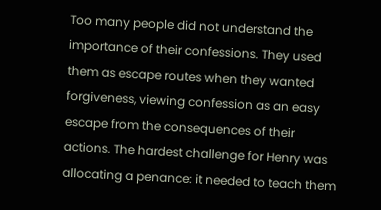Too many people did not understand the importance of their confessions. They used them as escape routes when they wanted forgiveness, viewing confession as an easy escape from the consequences of their actions. The hardest challenge for Henry was allocating a penance: it needed to teach them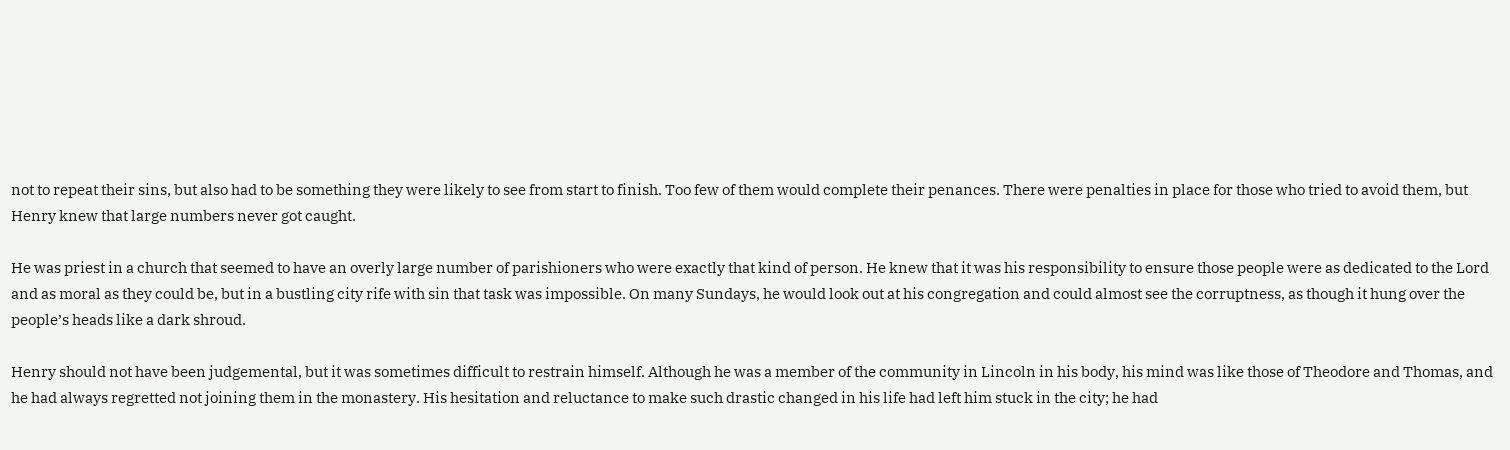not to repeat their sins, but also had to be something they were likely to see from start to finish. Too few of them would complete their penances. There were penalties in place for those who tried to avoid them, but Henry knew that large numbers never got caught.

He was priest in a church that seemed to have an overly large number of parishioners who were exactly that kind of person. He knew that it was his responsibility to ensure those people were as dedicated to the Lord and as moral as they could be, but in a bustling city rife with sin that task was impossible. On many Sundays, he would look out at his congregation and could almost see the corruptness, as though it hung over the people’s heads like a dark shroud.

Henry should not have been judgemental, but it was sometimes difficult to restrain himself. Although he was a member of the community in Lincoln in his body, his mind was like those of Theodore and Thomas, and he had always regretted not joining them in the monastery. His hesitation and reluctance to make such drastic changed in his life had left him stuck in the city; he had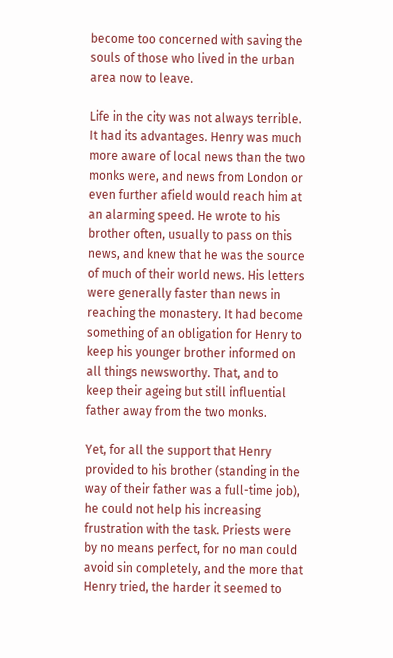become too concerned with saving the souls of those who lived in the urban area now to leave.

Life in the city was not always terrible. It had its advantages. Henry was much more aware of local news than the two monks were, and news from London or even further afield would reach him at an alarming speed. He wrote to his brother often, usually to pass on this news, and knew that he was the source of much of their world news. His letters were generally faster than news in reaching the monastery. It had become something of an obligation for Henry to keep his younger brother informed on all things newsworthy. That, and to keep their ageing but still influential father away from the two monks.

Yet, for all the support that Henry provided to his brother (standing in the way of their father was a full-time job), he could not help his increasing frustration with the task. Priests were by no means perfect, for no man could avoid sin completely, and the more that Henry tried, the harder it seemed to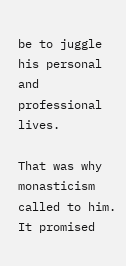be to juggle his personal and professional lives.

That was why monasticism called to him. It promised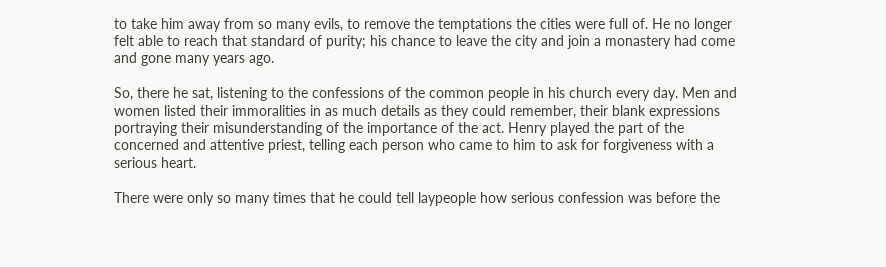to take him away from so many evils, to remove the temptations the cities were full of. He no longer felt able to reach that standard of purity; his chance to leave the city and join a monastery had come and gone many years ago.

So, there he sat, listening to the confessions of the common people in his church every day. Men and women listed their immoralities in as much details as they could remember, their blank expressions portraying their misunderstanding of the importance of the act. Henry played the part of the concerned and attentive priest, telling each person who came to him to ask for forgiveness with a serious heart.

There were only so many times that he could tell laypeople how serious confession was before the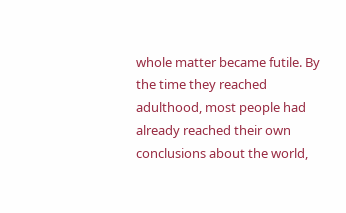whole matter became futile. By the time they reached adulthood, most people had already reached their own conclusions about the world,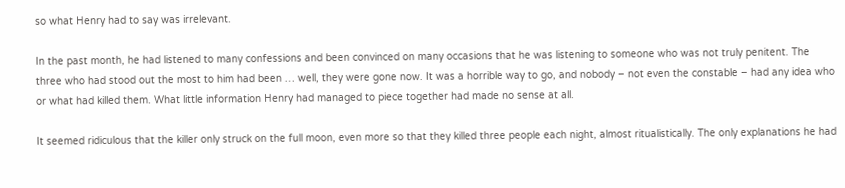so what Henry had to say was irrelevant.

In the past month, he had listened to many confessions and been convinced on many occasions that he was listening to someone who was not truly penitent. The three who had stood out the most to him had been … well, they were gone now. It was a horrible way to go, and nobody – not even the constable – had any idea who or what had killed them. What little information Henry had managed to piece together had made no sense at all.

It seemed ridiculous that the killer only struck on the full moon, even more so that they killed three people each night, almost ritualistically. The only explanations he had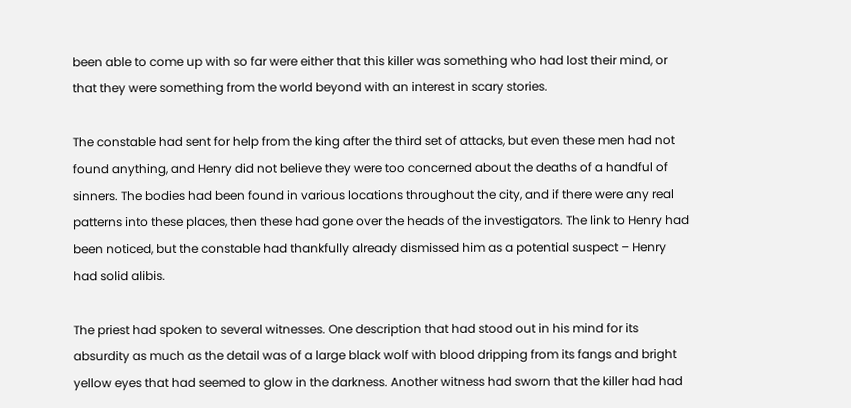been able to come up with so far were either that this killer was something who had lost their mind, or that they were something from the world beyond with an interest in scary stories.

The constable had sent for help from the king after the third set of attacks, but even these men had not found anything, and Henry did not believe they were too concerned about the deaths of a handful of sinners. The bodies had been found in various locations throughout the city, and if there were any real patterns into these places, then these had gone over the heads of the investigators. The link to Henry had been noticed, but the constable had thankfully already dismissed him as a potential suspect – Henry had solid alibis.

The priest had spoken to several witnesses. One description that had stood out in his mind for its absurdity as much as the detail was of a large black wolf with blood dripping from its fangs and bright yellow eyes that had seemed to glow in the darkness. Another witness had sworn that the killer had had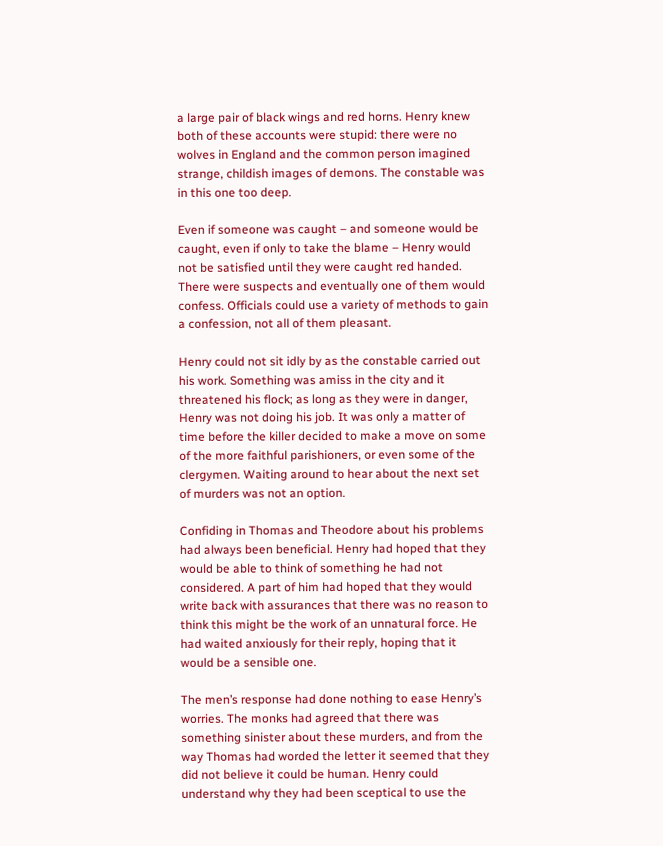a large pair of black wings and red horns. Henry knew both of these accounts were stupid: there were no wolves in England and the common person imagined strange, childish images of demons. The constable was in this one too deep.

Even if someone was caught – and someone would be caught, even if only to take the blame – Henry would not be satisfied until they were caught red handed. There were suspects and eventually one of them would confess. Officials could use a variety of methods to gain a confession, not all of them pleasant.

Henry could not sit idly by as the constable carried out his work. Something was amiss in the city and it threatened his flock; as long as they were in danger, Henry was not doing his job. It was only a matter of time before the killer decided to make a move on some of the more faithful parishioners, or even some of the clergymen. Waiting around to hear about the next set of murders was not an option.

Confiding in Thomas and Theodore about his problems had always been beneficial. Henry had hoped that they would be able to think of something he had not considered. A part of him had hoped that they would write back with assurances that there was no reason to think this might be the work of an unnatural force. He had waited anxiously for their reply, hoping that it would be a sensible one.

The men’s response had done nothing to ease Henry’s worries. The monks had agreed that there was something sinister about these murders, and from the way Thomas had worded the letter it seemed that they did not believe it could be human. Henry could understand why they had been sceptical to use the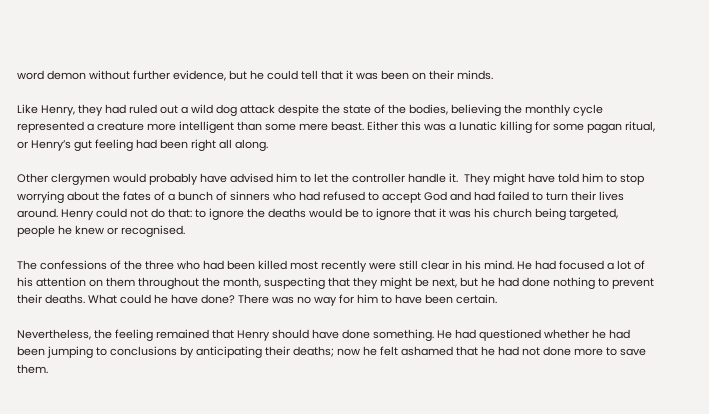word demon without further evidence, but he could tell that it was been on their minds.

Like Henry, they had ruled out a wild dog attack despite the state of the bodies, believing the monthly cycle represented a creature more intelligent than some mere beast. Either this was a lunatic killing for some pagan ritual, or Henry’s gut feeling had been right all along.

Other clergymen would probably have advised him to let the controller handle it.  They might have told him to stop worrying about the fates of a bunch of sinners who had refused to accept God and had failed to turn their lives around. Henry could not do that: to ignore the deaths would be to ignore that it was his church being targeted, people he knew or recognised.

The confessions of the three who had been killed most recently were still clear in his mind. He had focused a lot of his attention on them throughout the month, suspecting that they might be next, but he had done nothing to prevent their deaths. What could he have done? There was no way for him to have been certain.

Nevertheless, the feeling remained that Henry should have done something. He had questioned whether he had been jumping to conclusions by anticipating their deaths; now he felt ashamed that he had not done more to save them.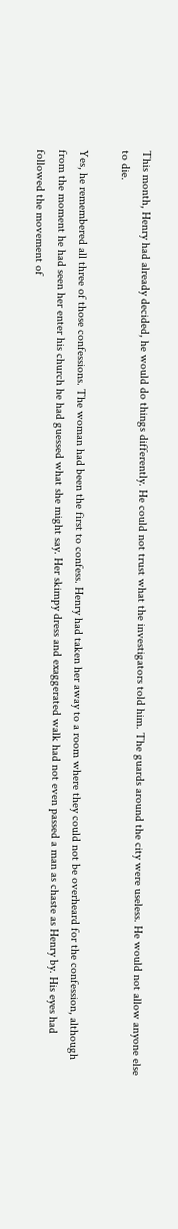This month, Henry had already decided, he would do things differently. He could not trust what the investigators told him. The guards around the city were useless. He would not allow anyone else to die.

Yes, he remembered all three of those confessions. The woman had been the first to confess. Henry had taken her away to a room where they could not be overheard for the confession, although from the moment he had seen her enter his church he had guessed what she might say. Her skimpy dress and exaggerated walk had not even passed a man as chaste as Henry by. His eyes had followed the movement of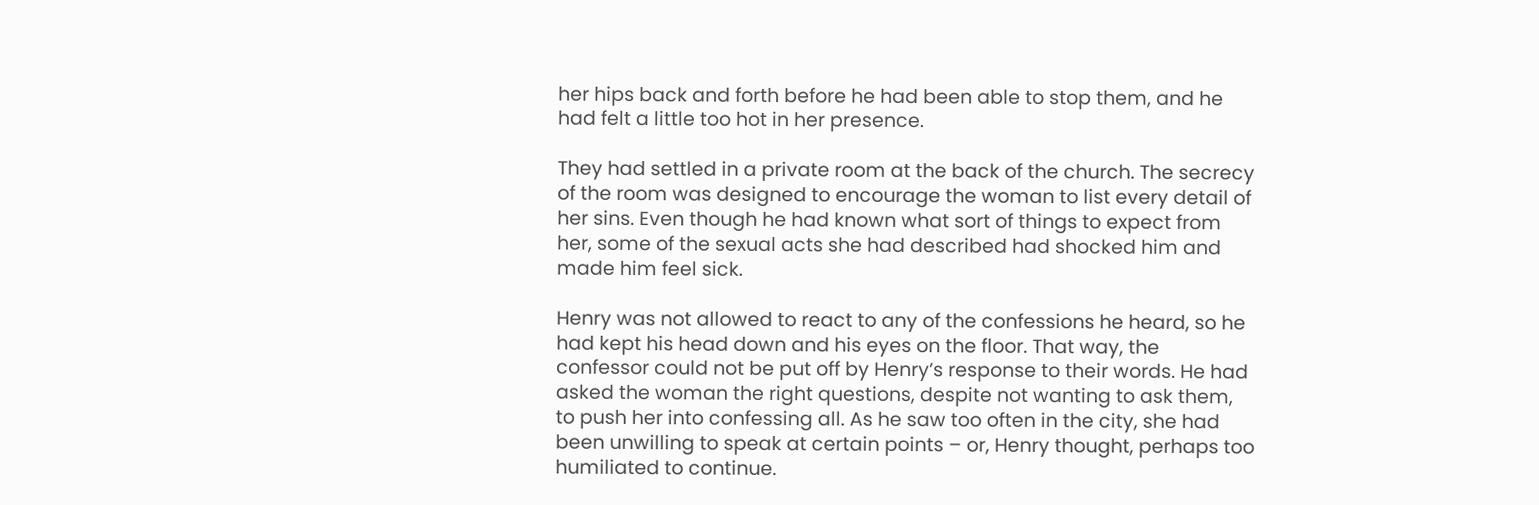her hips back and forth before he had been able to stop them, and he had felt a little too hot in her presence.

They had settled in a private room at the back of the church. The secrecy of the room was designed to encourage the woman to list every detail of her sins. Even though he had known what sort of things to expect from her, some of the sexual acts she had described had shocked him and made him feel sick.

Henry was not allowed to react to any of the confessions he heard, so he had kept his head down and his eyes on the floor. That way, the confessor could not be put off by Henry’s response to their words. He had asked the woman the right questions, despite not wanting to ask them, to push her into confessing all. As he saw too often in the city, she had been unwilling to speak at certain points – or, Henry thought, perhaps too humiliated to continue.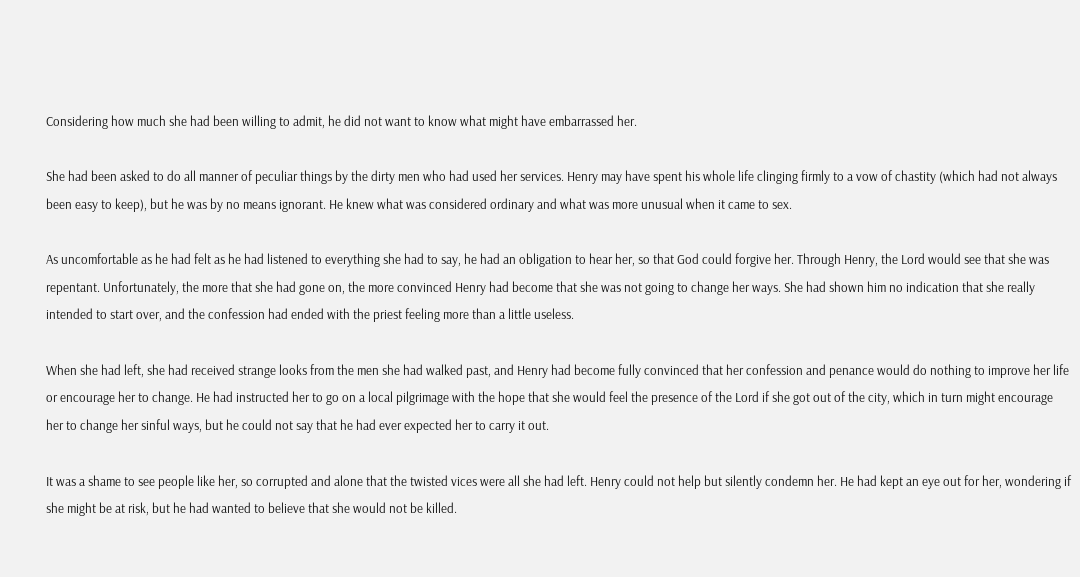Considering how much she had been willing to admit, he did not want to know what might have embarrassed her.

She had been asked to do all manner of peculiar things by the dirty men who had used her services. Henry may have spent his whole life clinging firmly to a vow of chastity (which had not always been easy to keep), but he was by no means ignorant. He knew what was considered ordinary and what was more unusual when it came to sex.

As uncomfortable as he had felt as he had listened to everything she had to say, he had an obligation to hear her, so that God could forgive her. Through Henry, the Lord would see that she was repentant. Unfortunately, the more that she had gone on, the more convinced Henry had become that she was not going to change her ways. She had shown him no indication that she really intended to start over, and the confession had ended with the priest feeling more than a little useless.

When she had left, she had received strange looks from the men she had walked past, and Henry had become fully convinced that her confession and penance would do nothing to improve her life or encourage her to change. He had instructed her to go on a local pilgrimage with the hope that she would feel the presence of the Lord if she got out of the city, which in turn might encourage her to change her sinful ways, but he could not say that he had ever expected her to carry it out.

It was a shame to see people like her, so corrupted and alone that the twisted vices were all she had left. Henry could not help but silently condemn her. He had kept an eye out for her, wondering if she might be at risk, but he had wanted to believe that she would not be killed.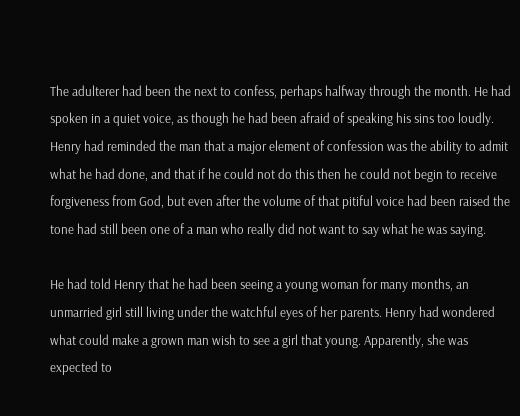The adulterer had been the next to confess, perhaps halfway through the month. He had spoken in a quiet voice, as though he had been afraid of speaking his sins too loudly. Henry had reminded the man that a major element of confession was the ability to admit what he had done, and that if he could not do this then he could not begin to receive forgiveness from God, but even after the volume of that pitiful voice had been raised the tone had still been one of a man who really did not want to say what he was saying.

He had told Henry that he had been seeing a young woman for many months, an unmarried girl still living under the watchful eyes of her parents. Henry had wondered what could make a grown man wish to see a girl that young. Apparently, she was expected to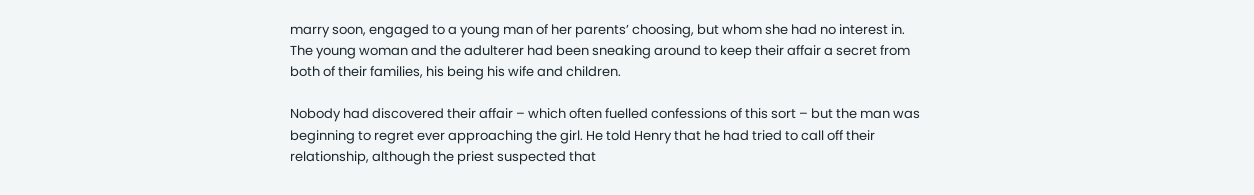marry soon, engaged to a young man of her parents’ choosing, but whom she had no interest in. The young woman and the adulterer had been sneaking around to keep their affair a secret from both of their families, his being his wife and children.

Nobody had discovered their affair – which often fuelled confessions of this sort – but the man was beginning to regret ever approaching the girl. He told Henry that he had tried to call off their relationship, although the priest suspected that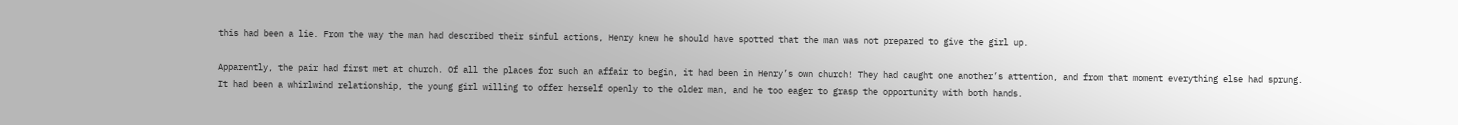this had been a lie. From the way the man had described their sinful actions, Henry knew he should have spotted that the man was not prepared to give the girl up.

Apparently, the pair had first met at church. Of all the places for such an affair to begin, it had been in Henry’s own church! They had caught one another’s attention, and from that moment everything else had sprung. It had been a whirlwind relationship, the young girl willing to offer herself openly to the older man, and he too eager to grasp the opportunity with both hands.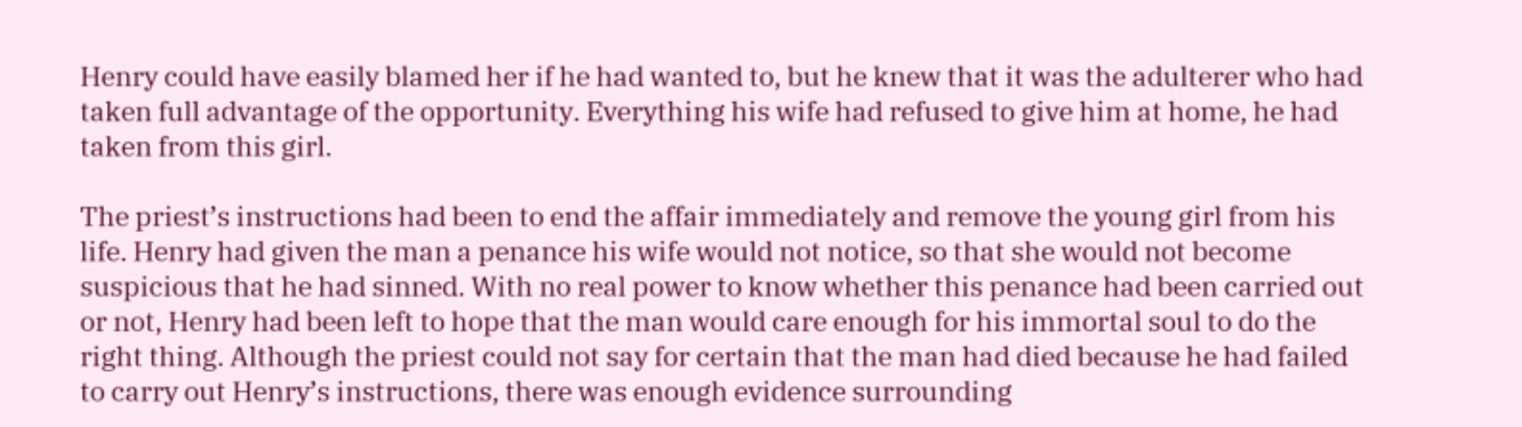Henry could have easily blamed her if he had wanted to, but he knew that it was the adulterer who had taken full advantage of the opportunity. Everything his wife had refused to give him at home, he had taken from this girl.

The priest’s instructions had been to end the affair immediately and remove the young girl from his life. Henry had given the man a penance his wife would not notice, so that she would not become suspicious that he had sinned. With no real power to know whether this penance had been carried out or not, Henry had been left to hope that the man would care enough for his immortal soul to do the right thing. Although the priest could not say for certain that the man had died because he had failed to carry out Henry’s instructions, there was enough evidence surrounding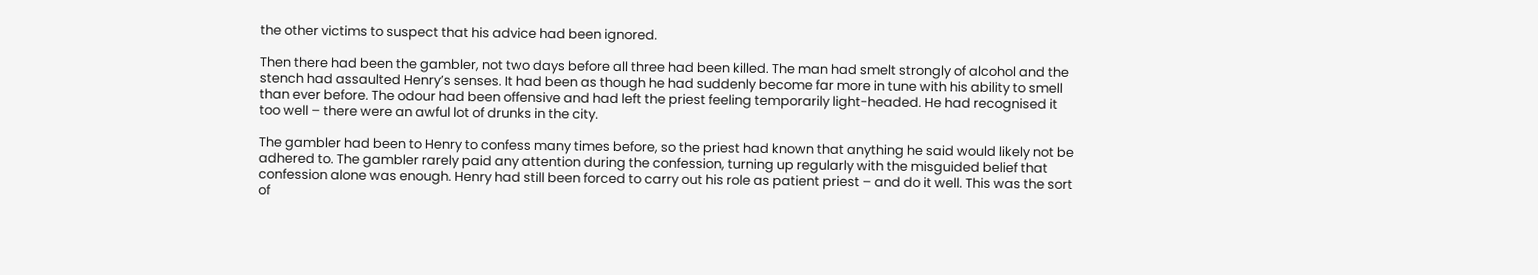the other victims to suspect that his advice had been ignored.

Then there had been the gambler, not two days before all three had been killed. The man had smelt strongly of alcohol and the stench had assaulted Henry’s senses. It had been as though he had suddenly become far more in tune with his ability to smell than ever before. The odour had been offensive and had left the priest feeling temporarily light-headed. He had recognised it too well – there were an awful lot of drunks in the city.

The gambler had been to Henry to confess many times before, so the priest had known that anything he said would likely not be adhered to. The gambler rarely paid any attention during the confession, turning up regularly with the misguided belief that confession alone was enough. Henry had still been forced to carry out his role as patient priest – and do it well. This was the sort of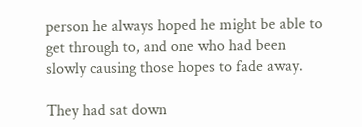person he always hoped he might be able to get through to, and one who had been slowly causing those hopes to fade away.

They had sat down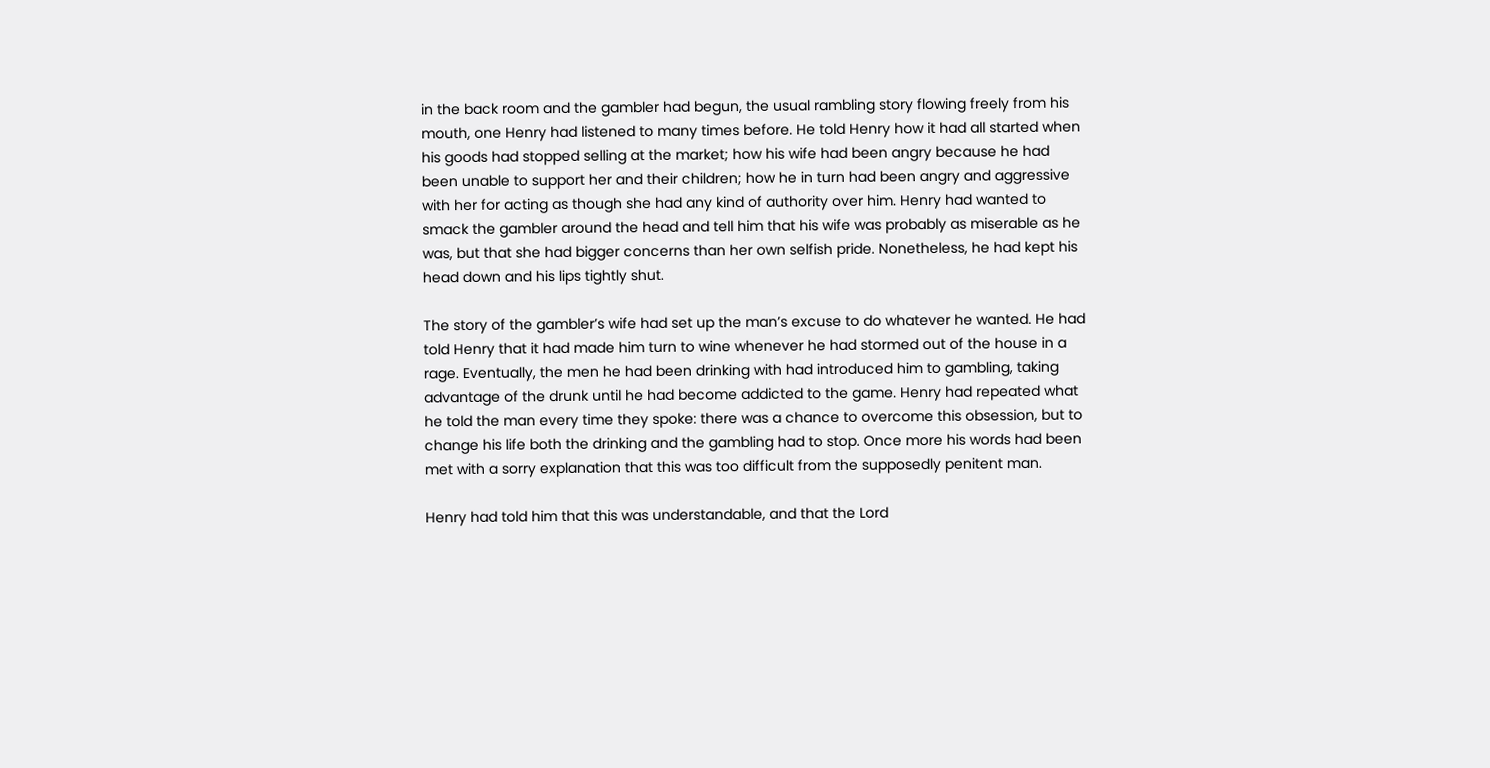in the back room and the gambler had begun, the usual rambling story flowing freely from his mouth, one Henry had listened to many times before. He told Henry how it had all started when his goods had stopped selling at the market; how his wife had been angry because he had been unable to support her and their children; how he in turn had been angry and aggressive with her for acting as though she had any kind of authority over him. Henry had wanted to smack the gambler around the head and tell him that his wife was probably as miserable as he was, but that she had bigger concerns than her own selfish pride. Nonetheless, he had kept his head down and his lips tightly shut.

The story of the gambler’s wife had set up the man’s excuse to do whatever he wanted. He had told Henry that it had made him turn to wine whenever he had stormed out of the house in a rage. Eventually, the men he had been drinking with had introduced him to gambling, taking advantage of the drunk until he had become addicted to the game. Henry had repeated what he told the man every time they spoke: there was a chance to overcome this obsession, but to change his life both the drinking and the gambling had to stop. Once more his words had been met with a sorry explanation that this was too difficult from the supposedly penitent man.

Henry had told him that this was understandable, and that the Lord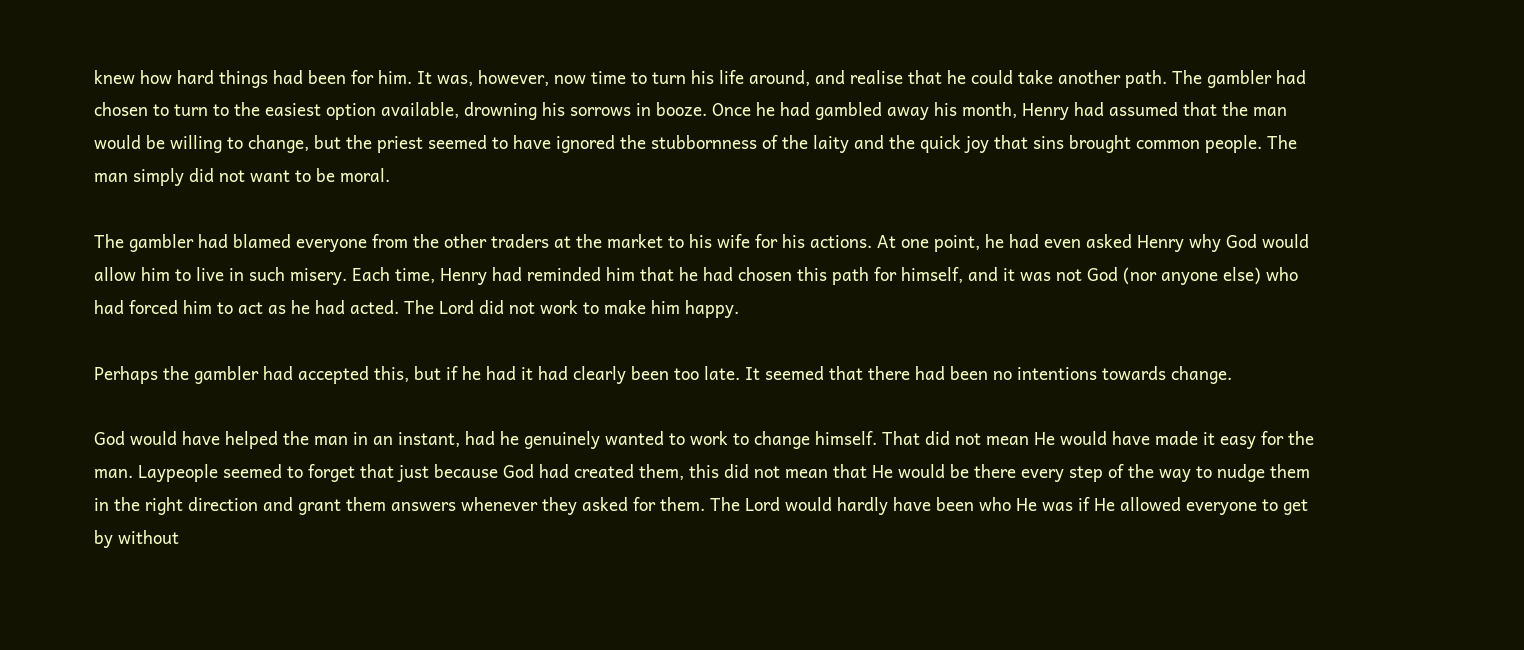knew how hard things had been for him. It was, however, now time to turn his life around, and realise that he could take another path. The gambler had chosen to turn to the easiest option available, drowning his sorrows in booze. Once he had gambled away his month, Henry had assumed that the man would be willing to change, but the priest seemed to have ignored the stubbornness of the laity and the quick joy that sins brought common people. The man simply did not want to be moral.

The gambler had blamed everyone from the other traders at the market to his wife for his actions. At one point, he had even asked Henry why God would allow him to live in such misery. Each time, Henry had reminded him that he had chosen this path for himself, and it was not God (nor anyone else) who had forced him to act as he had acted. The Lord did not work to make him happy.

Perhaps the gambler had accepted this, but if he had it had clearly been too late. It seemed that there had been no intentions towards change.

God would have helped the man in an instant, had he genuinely wanted to work to change himself. That did not mean He would have made it easy for the man. Laypeople seemed to forget that just because God had created them, this did not mean that He would be there every step of the way to nudge them in the right direction and grant them answers whenever they asked for them. The Lord would hardly have been who He was if He allowed everyone to get by without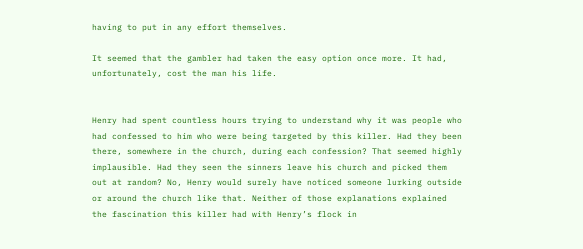having to put in any effort themselves.

It seemed that the gambler had taken the easy option once more. It had, unfortunately, cost the man his life.


Henry had spent countless hours trying to understand why it was people who had confessed to him who were being targeted by this killer. Had they been there, somewhere in the church, during each confession? That seemed highly implausible. Had they seen the sinners leave his church and picked them out at random? No, Henry would surely have noticed someone lurking outside or around the church like that. Neither of those explanations explained the fascination this killer had with Henry’s flock in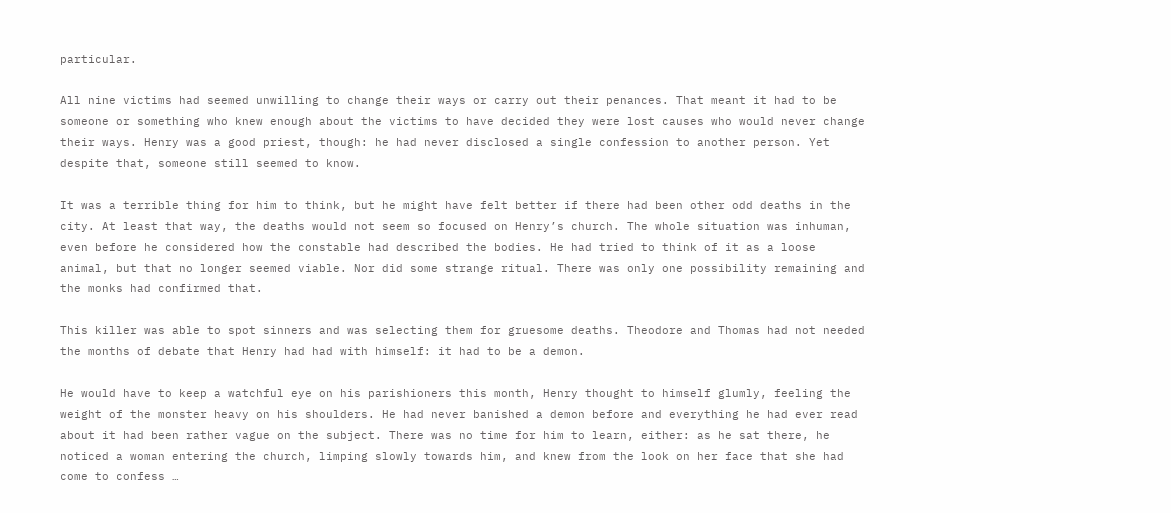particular.

All nine victims had seemed unwilling to change their ways or carry out their penances. That meant it had to be someone or something who knew enough about the victims to have decided they were lost causes who would never change their ways. Henry was a good priest, though: he had never disclosed a single confession to another person. Yet despite that, someone still seemed to know.

It was a terrible thing for him to think, but he might have felt better if there had been other odd deaths in the city. At least that way, the deaths would not seem so focused on Henry’s church. The whole situation was inhuman, even before he considered how the constable had described the bodies. He had tried to think of it as a loose animal, but that no longer seemed viable. Nor did some strange ritual. There was only one possibility remaining and the monks had confirmed that.

This killer was able to spot sinners and was selecting them for gruesome deaths. Theodore and Thomas had not needed the months of debate that Henry had had with himself: it had to be a demon.

He would have to keep a watchful eye on his parishioners this month, Henry thought to himself glumly, feeling the weight of the monster heavy on his shoulders. He had never banished a demon before and everything he had ever read about it had been rather vague on the subject. There was no time for him to learn, either: as he sat there, he noticed a woman entering the church, limping slowly towards him, and knew from the look on her face that she had come to confess …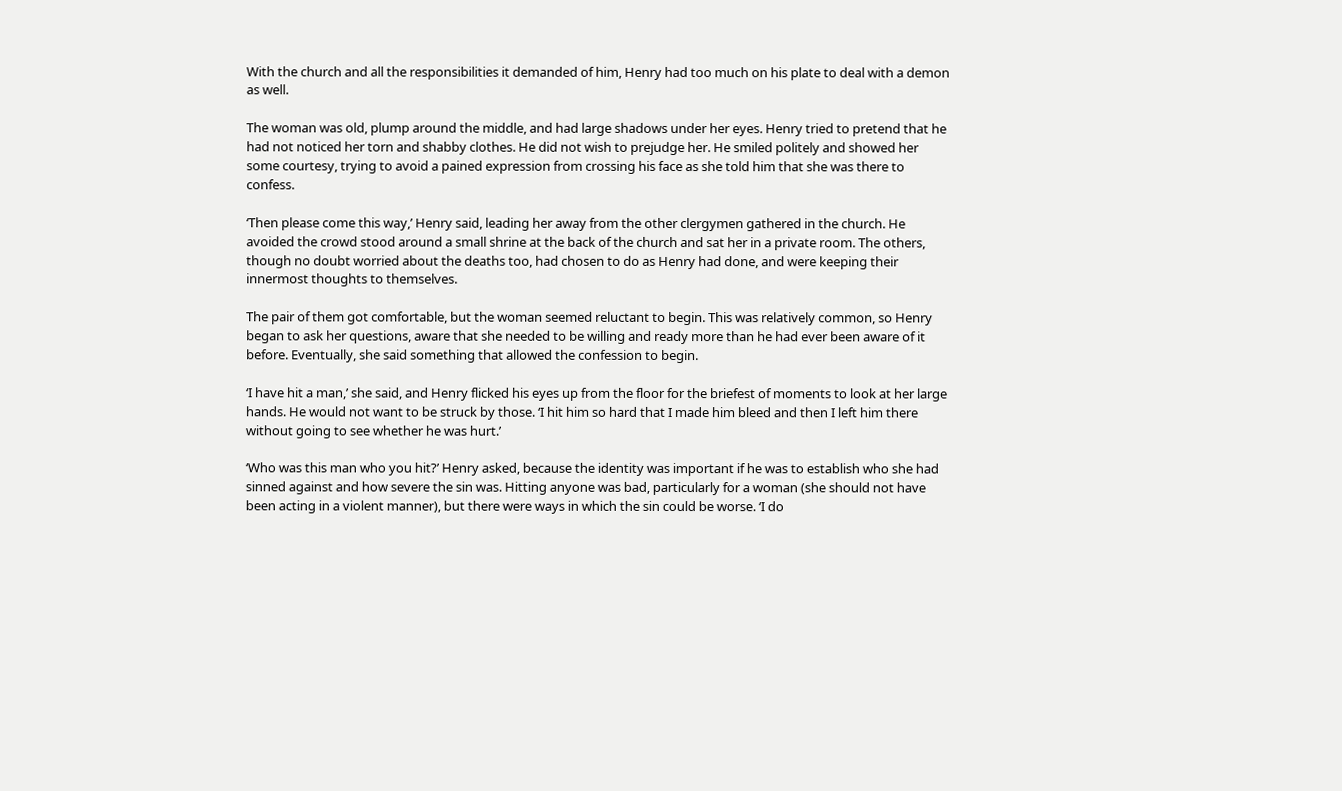With the church and all the responsibilities it demanded of him, Henry had too much on his plate to deal with a demon as well.

The woman was old, plump around the middle, and had large shadows under her eyes. Henry tried to pretend that he had not noticed her torn and shabby clothes. He did not wish to prejudge her. He smiled politely and showed her some courtesy, trying to avoid a pained expression from crossing his face as she told him that she was there to confess.

‘Then please come this way,’ Henry said, leading her away from the other clergymen gathered in the church. He avoided the crowd stood around a small shrine at the back of the church and sat her in a private room. The others, though no doubt worried about the deaths too, had chosen to do as Henry had done, and were keeping their innermost thoughts to themselves.

The pair of them got comfortable, but the woman seemed reluctant to begin. This was relatively common, so Henry began to ask her questions, aware that she needed to be willing and ready more than he had ever been aware of it before. Eventually, she said something that allowed the confession to begin.

‘I have hit a man,’ she said, and Henry flicked his eyes up from the floor for the briefest of moments to look at her large hands. He would not want to be struck by those. ‘I hit him so hard that I made him bleed and then I left him there without going to see whether he was hurt.’

‘Who was this man who you hit?’ Henry asked, because the identity was important if he was to establish who she had sinned against and how severe the sin was. Hitting anyone was bad, particularly for a woman (she should not have been acting in a violent manner), but there were ways in which the sin could be worse. ‘I do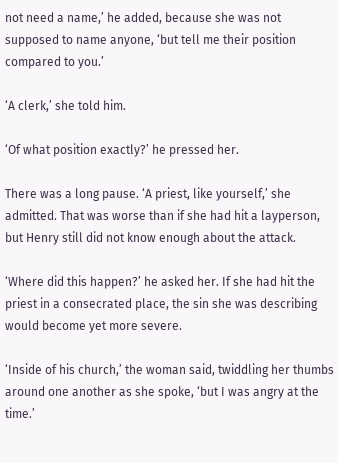not need a name,’ he added, because she was not supposed to name anyone, ‘but tell me their position compared to you.’

‘A clerk,’ she told him.

‘Of what position exactly?’ he pressed her.

There was a long pause. ‘A priest, like yourself,’ she admitted. That was worse than if she had hit a layperson, but Henry still did not know enough about the attack.

‘Where did this happen?’ he asked her. If she had hit the priest in a consecrated place, the sin she was describing would become yet more severe.

‘Inside of his church,’ the woman said, twiddling her thumbs around one another as she spoke, ‘but I was angry at the time.’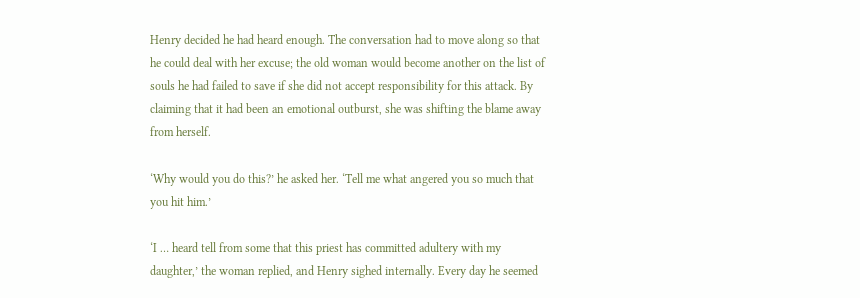Henry decided he had heard enough. The conversation had to move along so that he could deal with her excuse; the old woman would become another on the list of souls he had failed to save if she did not accept responsibility for this attack. By claiming that it had been an emotional outburst, she was shifting the blame away from herself.

‘Why would you do this?’ he asked her. ‘Tell me what angered you so much that you hit him.’

‘I … heard tell from some that this priest has committed adultery with my daughter,’ the woman replied, and Henry sighed internally. Every day he seemed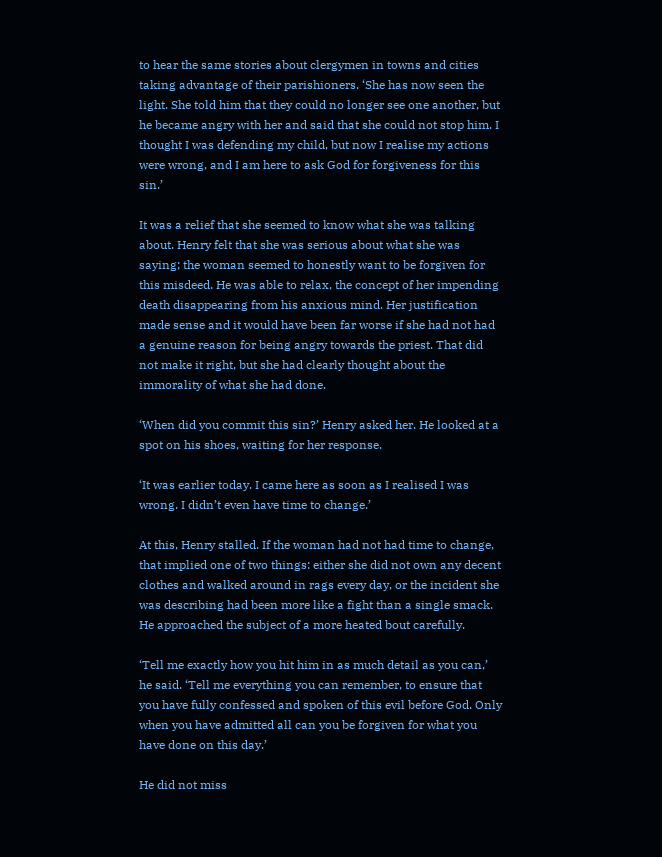to hear the same stories about clergymen in towns and cities taking advantage of their parishioners. ‘She has now seen the light. She told him that they could no longer see one another, but he became angry with her and said that she could not stop him. I thought I was defending my child, but now I realise my actions were wrong, and I am here to ask God for forgiveness for this sin.’

It was a relief that she seemed to know what she was talking about. Henry felt that she was serious about what she was saying; the woman seemed to honestly want to be forgiven for this misdeed. He was able to relax, the concept of her impending death disappearing from his anxious mind. Her justification made sense and it would have been far worse if she had not had a genuine reason for being angry towards the priest. That did not make it right, but she had clearly thought about the immorality of what she had done.

‘When did you commit this sin?’ Henry asked her. He looked at a spot on his shoes, waiting for her response.

‘It was earlier today. I came here as soon as I realised I was wrong. I didn’t even have time to change.’

At this, Henry stalled. If the woman had not had time to change, that implied one of two things: either she did not own any decent clothes and walked around in rags every day, or the incident she was describing had been more like a fight than a single smack. He approached the subject of a more heated bout carefully.

‘Tell me exactly how you hit him in as much detail as you can,’ he said. ‘Tell me everything you can remember, to ensure that you have fully confessed and spoken of this evil before God. Only when you have admitted all can you be forgiven for what you have done on this day.’

He did not miss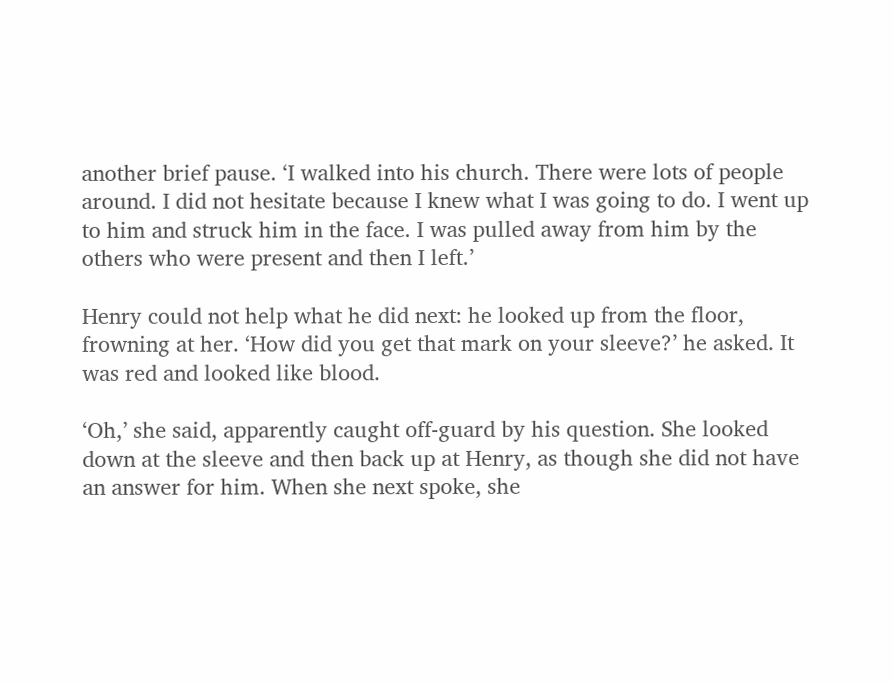another brief pause. ‘I walked into his church. There were lots of people around. I did not hesitate because I knew what I was going to do. I went up to him and struck him in the face. I was pulled away from him by the others who were present and then I left.’

Henry could not help what he did next: he looked up from the floor, frowning at her. ‘How did you get that mark on your sleeve?’ he asked. It was red and looked like blood.

‘Oh,’ she said, apparently caught off-guard by his question. She looked down at the sleeve and then back up at Henry, as though she did not have an answer for him. When she next spoke, she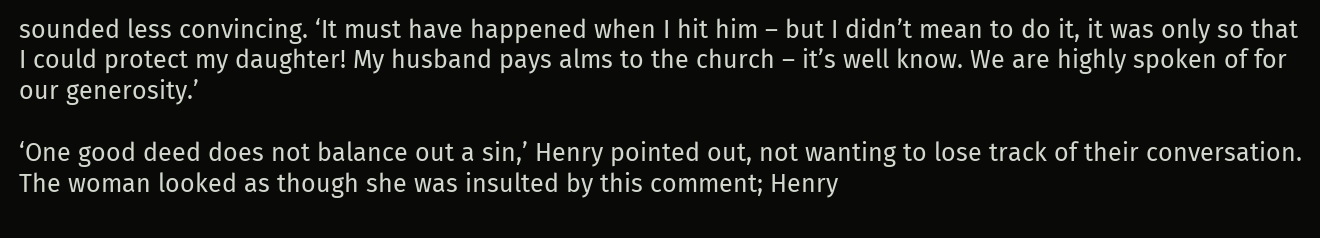sounded less convincing. ‘It must have happened when I hit him – but I didn’t mean to do it, it was only so that I could protect my daughter! My husband pays alms to the church – it’s well know. We are highly spoken of for our generosity.’

‘One good deed does not balance out a sin,’ Henry pointed out, not wanting to lose track of their conversation. The woman looked as though she was insulted by this comment; Henry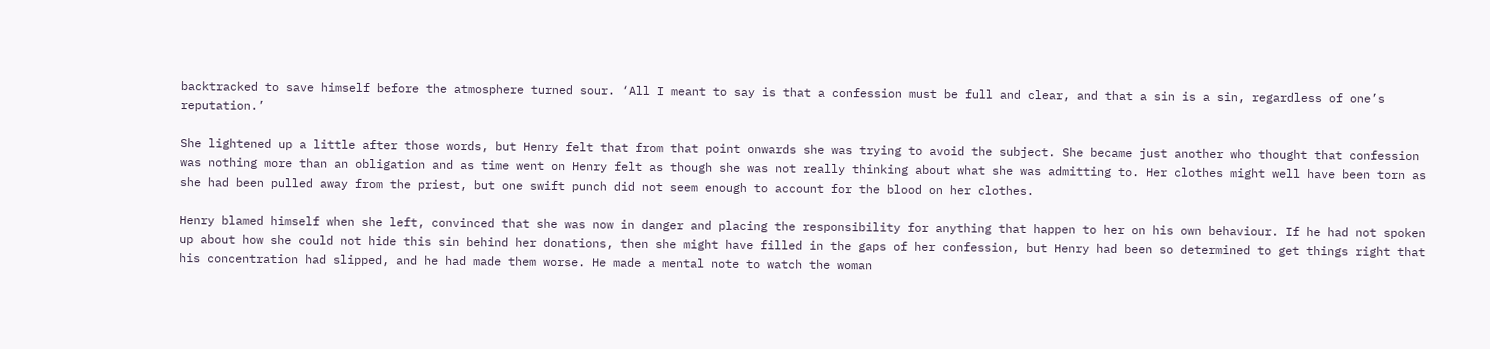backtracked to save himself before the atmosphere turned sour. ‘All I meant to say is that a confession must be full and clear, and that a sin is a sin, regardless of one’s reputation.’

She lightened up a little after those words, but Henry felt that from that point onwards she was trying to avoid the subject. She became just another who thought that confession was nothing more than an obligation and as time went on Henry felt as though she was not really thinking about what she was admitting to. Her clothes might well have been torn as she had been pulled away from the priest, but one swift punch did not seem enough to account for the blood on her clothes.

Henry blamed himself when she left, convinced that she was now in danger and placing the responsibility for anything that happen to her on his own behaviour. If he had not spoken up about how she could not hide this sin behind her donations, then she might have filled in the gaps of her confession, but Henry had been so determined to get things right that his concentration had slipped, and he had made them worse. He made a mental note to watch the woman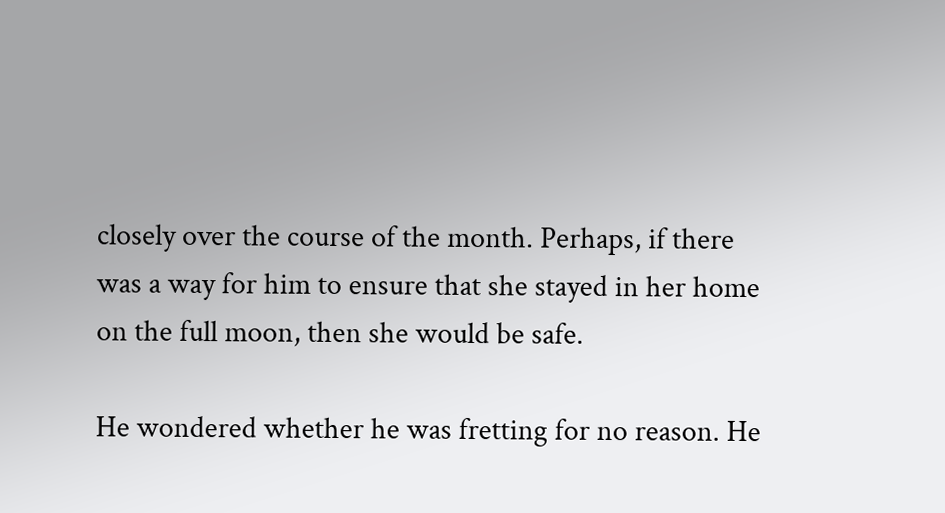closely over the course of the month. Perhaps, if there was a way for him to ensure that she stayed in her home on the full moon, then she would be safe.

He wondered whether he was fretting for no reason. He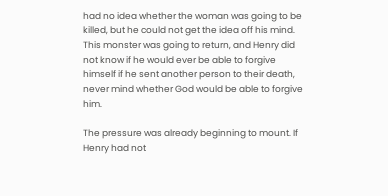had no idea whether the woman was going to be killed, but he could not get the idea off his mind. This monster was going to return, and Henry did not know if he would ever be able to forgive himself if he sent another person to their death, never mind whether God would be able to forgive him.

The pressure was already beginning to mount. If Henry had not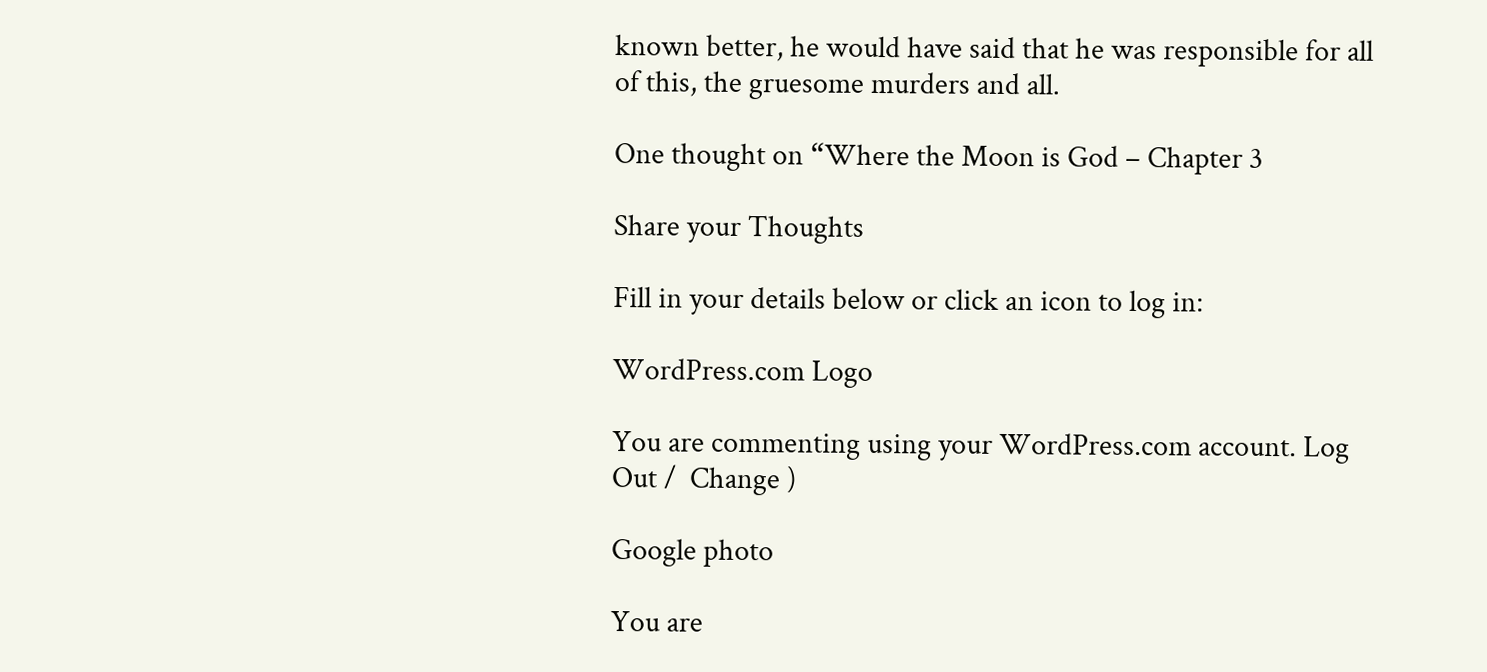known better, he would have said that he was responsible for all of this, the gruesome murders and all.

One thought on “Where the Moon is God – Chapter 3

Share your Thoughts

Fill in your details below or click an icon to log in:

WordPress.com Logo

You are commenting using your WordPress.com account. Log Out /  Change )

Google photo

You are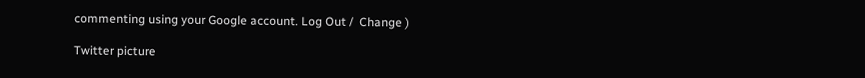commenting using your Google account. Log Out /  Change )

Twitter picture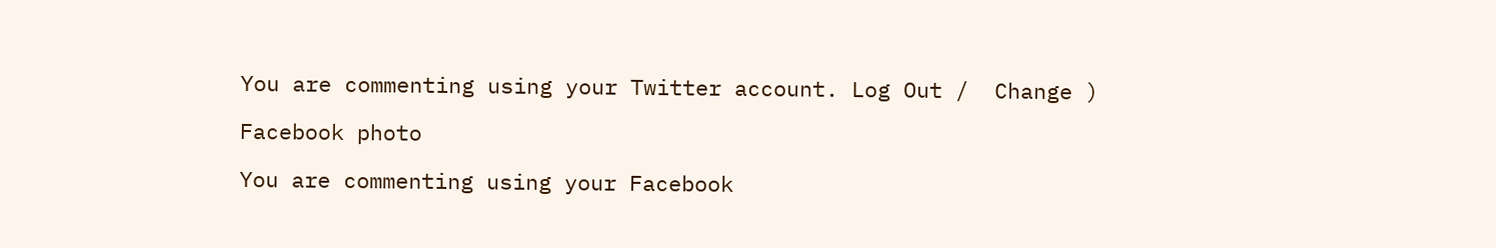You are commenting using your Twitter account. Log Out /  Change )

Facebook photo

You are commenting using your Facebook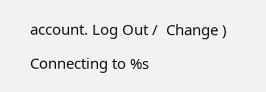account. Log Out /  Change )

Connecting to %s